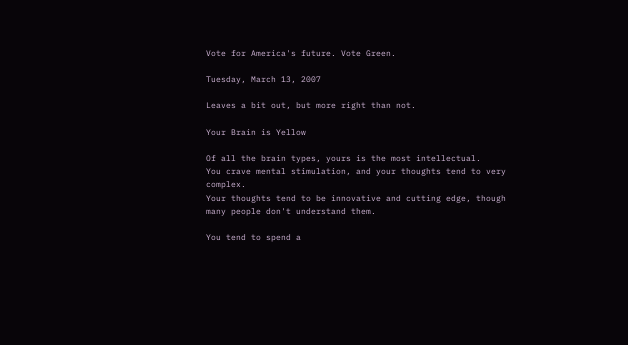Vote for America's future. Vote Green.

Tuesday, March 13, 2007

Leaves a bit out, but more right than not.

Your Brain is Yellow

Of all the brain types, yours is the most intellectual.
You crave mental stimulation, and your thoughts tend to very complex.
Your thoughts tend to be innovative and cutting edge, though many people don't understand them.

You tend to spend a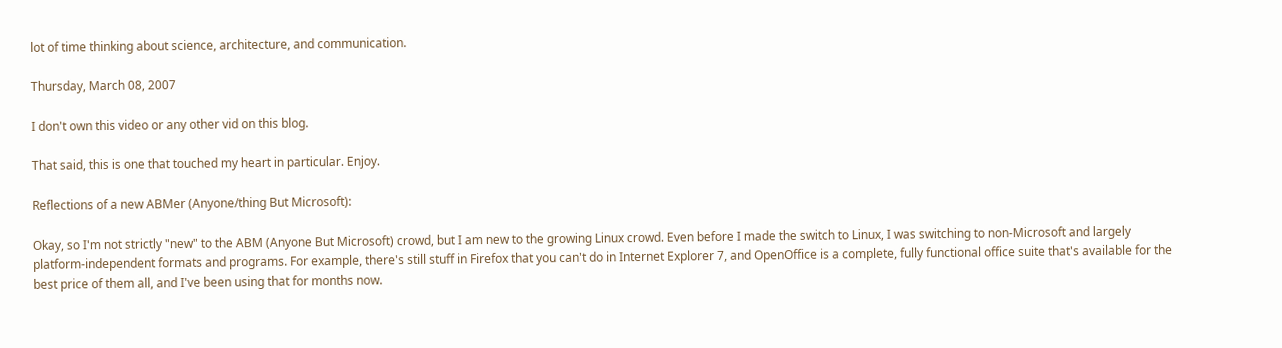lot of time thinking about science, architecture, and communication.

Thursday, March 08, 2007

I don't own this video or any other vid on this blog.

That said, this is one that touched my heart in particular. Enjoy.

Reflections of a new ABMer (Anyone/thing But Microsoft):

Okay, so I'm not strictly "new" to the ABM (Anyone But Microsoft) crowd, but I am new to the growing Linux crowd. Even before I made the switch to Linux, I was switching to non-Microsoft and largely platform-independent formats and programs. For example, there's still stuff in Firefox that you can't do in Internet Explorer 7, and OpenOffice is a complete, fully functional office suite that's available for the best price of them all, and I've been using that for months now.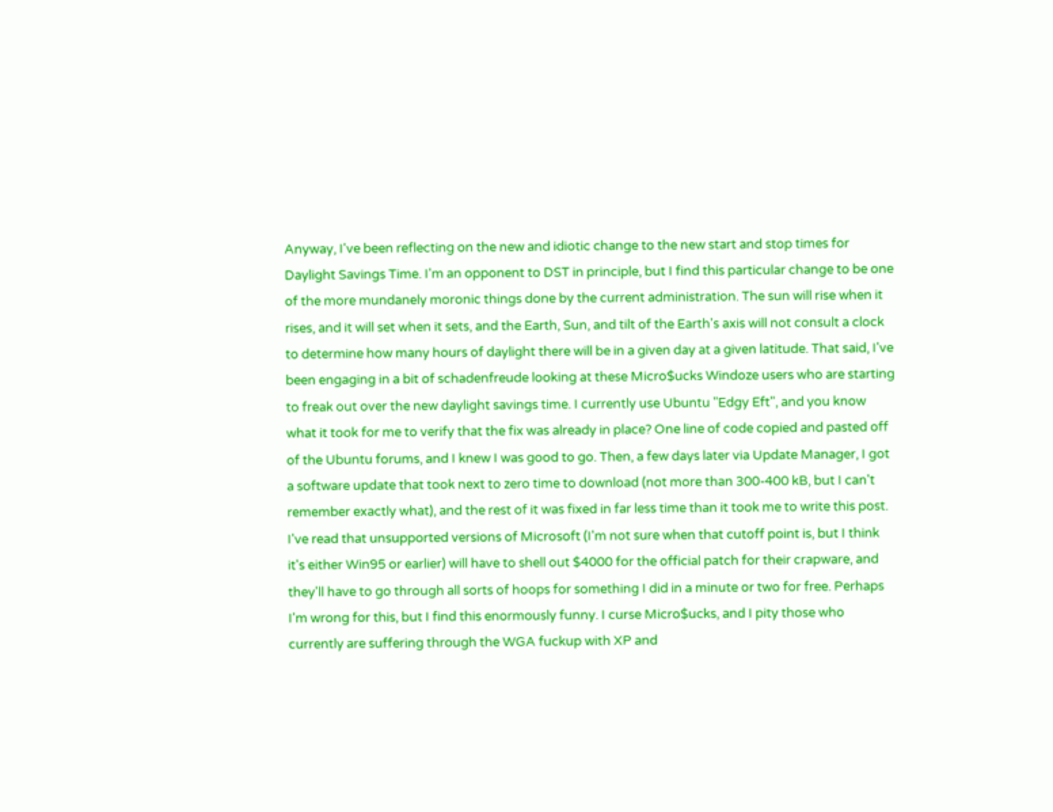Anyway, I've been reflecting on the new and idiotic change to the new start and stop times for Daylight Savings Time. I'm an opponent to DST in principle, but I find this particular change to be one of the more mundanely moronic things done by the current administration. The sun will rise when it rises, and it will set when it sets, and the Earth, Sun, and tilt of the Earth's axis will not consult a clock to determine how many hours of daylight there will be in a given day at a given latitude. That said, I've been engaging in a bit of schadenfreude looking at these Micro$ucks Windoze users who are starting to freak out over the new daylight savings time. I currently use Ubuntu "Edgy Eft", and you know what it took for me to verify that the fix was already in place? One line of code copied and pasted off of the Ubuntu forums, and I knew I was good to go. Then, a few days later via Update Manager, I got a software update that took next to zero time to download (not more than 300-400 kB, but I can't remember exactly what), and the rest of it was fixed in far less time than it took me to write this post. I've read that unsupported versions of Microsoft (I'm not sure when that cutoff point is, but I think it's either Win95 or earlier) will have to shell out $4000 for the official patch for their crapware, and they'll have to go through all sorts of hoops for something I did in a minute or two for free. Perhaps I'm wrong for this, but I find this enormously funny. I curse Micro$ucks, and I pity those who currently are suffering through the WGA fuckup with XP and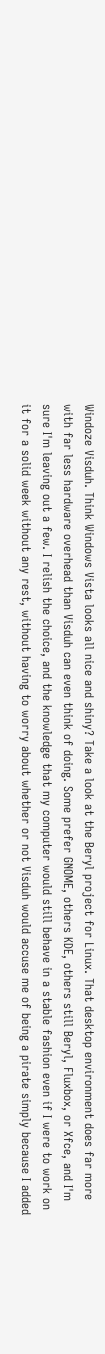Windoze Visduh. Think Windows Vista looks all nice and shiny? Take a look at the Beryl project for Linux. That desktop environment does far more with far less hardware overhead than Visduh can even think of doing. Some prefer GNOME, others KDE, others still Beryl, Fluxbox, or Xfce, and I'm sure I'm leaving out a few. I relish the choice, and the knowledge that my computer would still behave in a stable fashion even if I were to work on it for a solid week without any rest, without having to worry about whether or not Visduh would accuse me of being a pirate simply because I added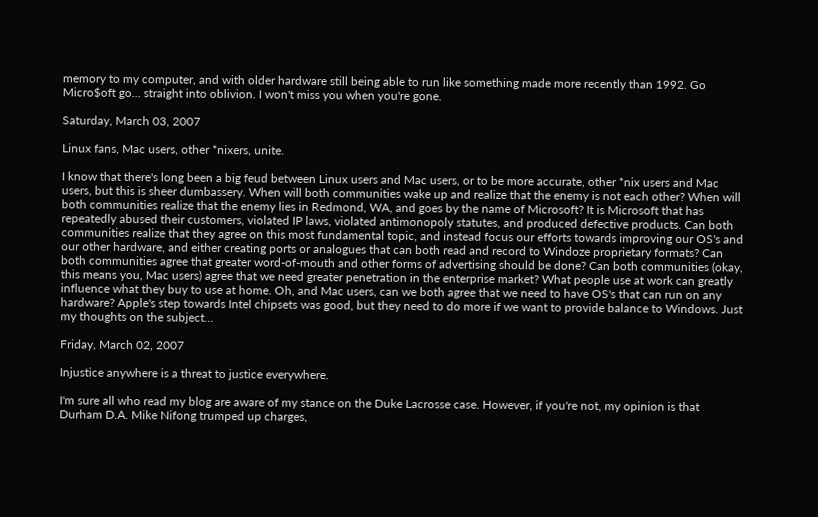memory to my computer, and with older hardware still being able to run like something made more recently than 1992. Go Micro$oft go... straight into oblivion. I won't miss you when you're gone.

Saturday, March 03, 2007

Linux fans, Mac users, other *nixers, unite.

I know that there's long been a big feud between Linux users and Mac users, or to be more accurate, other *nix users and Mac users, but this is sheer dumbassery. When will both communities wake up and realize that the enemy is not each other? When will both communities realize that the enemy lies in Redmond, WA, and goes by the name of Microsoft? It is Microsoft that has repeatedly abused their customers, violated IP laws, violated antimonopoly statutes, and produced defective products. Can both communities realize that they agree on this most fundamental topic, and instead focus our efforts towards improving our OS's and our other hardware, and either creating ports or analogues that can both read and record to Windoze proprietary formats? Can both communities agree that greater word-of-mouth and other forms of advertising should be done? Can both communities (okay, this means you, Mac users) agree that we need greater penetration in the enterprise market? What people use at work can greatly influence what they buy to use at home. Oh, and Mac users, can we both agree that we need to have OS's that can run on any hardware? Apple's step towards Intel chipsets was good, but they need to do more if we want to provide balance to Windows. Just my thoughts on the subject...

Friday, March 02, 2007

Injustice anywhere is a threat to justice everywhere.

I'm sure all who read my blog are aware of my stance on the Duke Lacrosse case. However, if you're not, my opinion is that Durham D.A. Mike Nifong trumped up charges,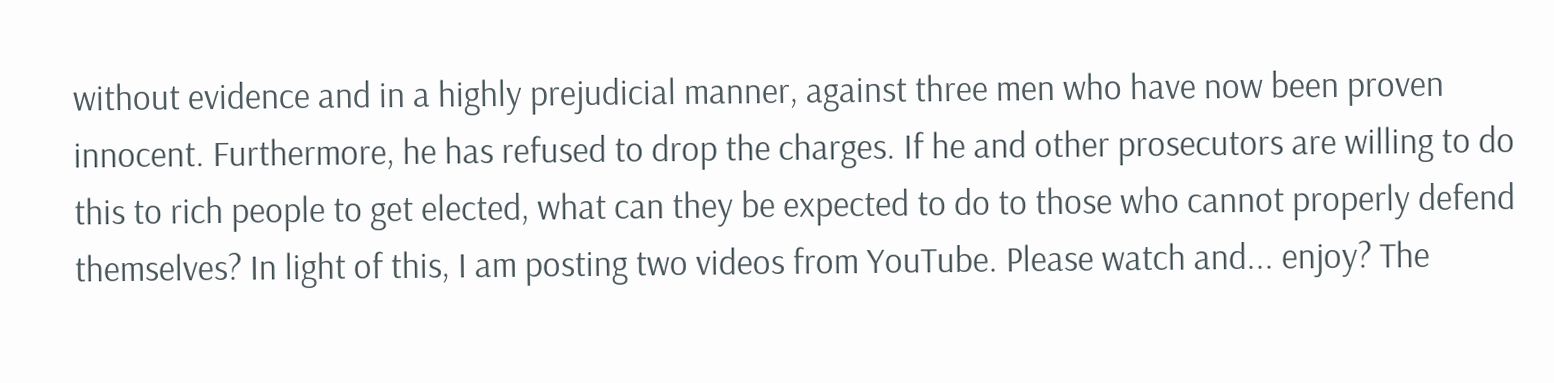without evidence and in a highly prejudicial manner, against three men who have now been proven innocent. Furthermore, he has refused to drop the charges. If he and other prosecutors are willing to do this to rich people to get elected, what can they be expected to do to those who cannot properly defend themselves? In light of this, I am posting two videos from YouTube. Please watch and... enjoy? The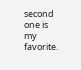second one is my favorite.